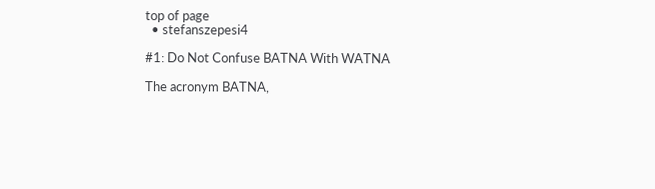top of page
  • stefanszepesi4

#1: Do Not Confuse BATNA With WATNA

The acronym BATNA,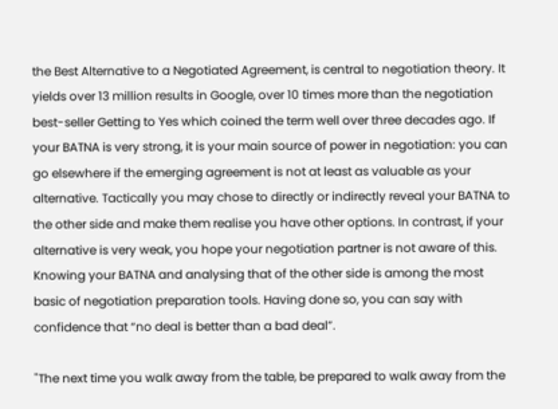the Best Alternative to a Negotiated Agreement, is central to negotiation theory. It yields over 13 million results in Google, over 10 times more than the negotiation best-seller Getting to Yes which coined the term well over three decades ago. If your BATNA is very strong, it is your main source of power in negotiation: you can go elsewhere if the emerging agreement is not at least as valuable as your alternative. Tactically you may chose to directly or indirectly reveal your BATNA to the other side and make them realise you have other options. In contrast, if your alternative is very weak, you hope your negotiation partner is not aware of this. Knowing your BATNA and analysing that of the other side is among the most basic of negotiation preparation tools. Having done so, you can say with confidence that “no deal is better than a bad deal”.

"The next time you walk away from the table, be prepared to walk away from the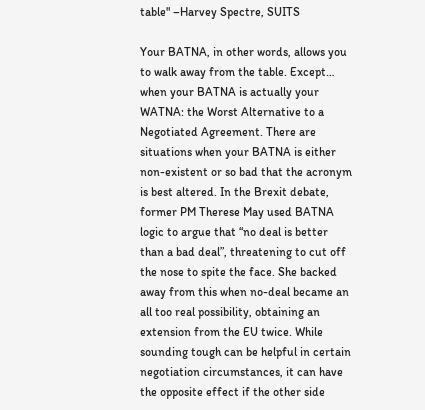table" –Harvey Spectre, SUITS

Your BATNA, in other words, allows you to walk away from the table. Except… when your BATNA is actually your WATNA: the Worst Alternative to a Negotiated Agreement. There are situations when your BATNA is either non-existent or so bad that the acronym is best altered. In the Brexit debate, former PM Therese May used BATNA logic to argue that “no deal is better than a bad deal”, threatening to cut off the nose to spite the face. She backed away from this when no-deal became an all too real possibility, obtaining an extension from the EU twice. While sounding tough can be helpful in certain negotiation circumstances, it can have the opposite effect if the other side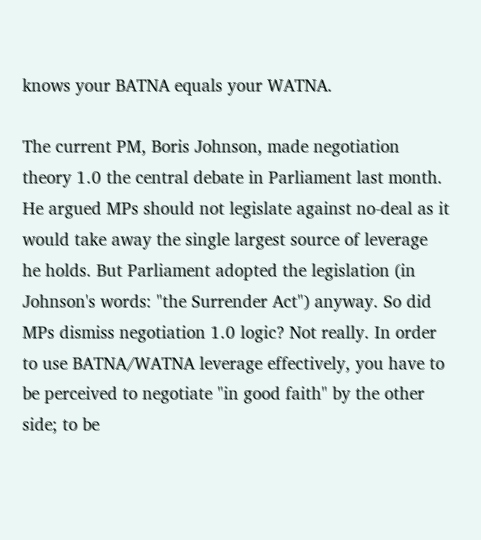knows your BATNA equals your WATNA.

The current PM, Boris Johnson, made negotiation theory 1.0 the central debate in Parliament last month. He argued MPs should not legislate against no-deal as it would take away the single largest source of leverage he holds. But Parliament adopted the legislation (in Johnson's words: "the Surrender Act") anyway. So did MPs dismiss negotiation 1.0 logic? Not really. In order to use BATNA/WATNA leverage effectively, you have to be perceived to negotiate "in good faith" by the other side; to be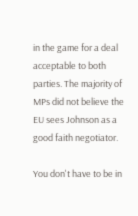in the game for a deal acceptable to both parties. The majority of MPs did not believe the EU sees Johnson as a good faith negotiator.

You don't have to be in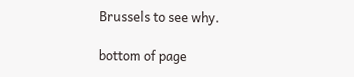Brussels to see why.

bottom of page